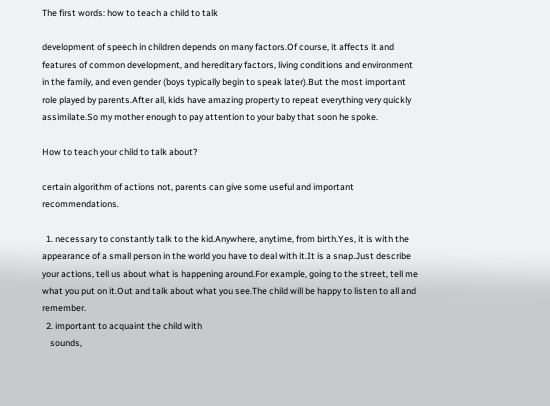The first words: how to teach a child to talk

development of speech in children depends on many factors.Of course, it affects it and features of common development, and hereditary factors, living conditions and environment in the family, and even gender (boys typically begin to speak later).But the most important role played by parents.After all, kids have amazing property to repeat everything very quickly assimilate.So my mother enough to pay attention to your baby that soon he spoke.

How to teach your child to talk about?

certain algorithm of actions not, parents can give some useful and important recommendations.

  1. necessary to constantly talk to the kid.Anywhere, anytime, from birth.Yes, it is with the appearance of a small person in the world you have to deal with it.It is a snap.Just describe your actions, tell us about what is happening around.For example, going to the street, tell me what you put on it.Out and talk about what you see.The child will be happy to listen to all and remember.
  2. important to acquaint the child with
    sounds,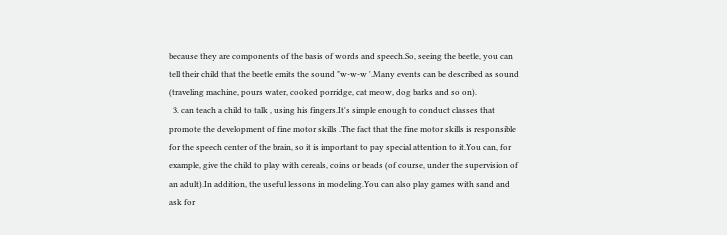because they are components of the basis of words and speech.So, seeing the beetle, you can tell their child that the beetle emits the sound "w-w-w '.Many events can be described as sound (traveling machine, pours water, cooked porridge, cat meow, dog barks and so on).
  3. can teach a child to talk , using his fingers.It's simple enough to conduct classes that promote the development of fine motor skills .The fact that the fine motor skills is responsible for the speech center of the brain, so it is important to pay special attention to it.You can, for example, give the child to play with cereals, coins or beads (of course, under the supervision of an adult).In addition, the useful lessons in modeling.You can also play games with sand and ask for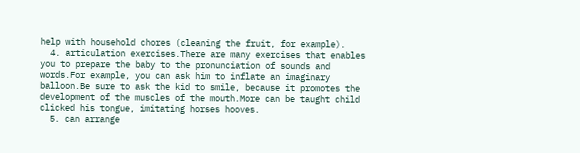help with household chores (cleaning the fruit, for example).
  4. articulation exercises.There are many exercises that enables you to prepare the baby to the pronunciation of sounds and words.For example, you can ask him to inflate an imaginary balloon.Be sure to ask the kid to smile, because it promotes the development of the muscles of the mouth.More can be taught child clicked his tongue, imitating horses hooves.
  5. can arrange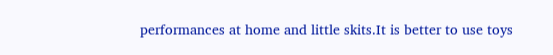performances at home and little skits.It is better to use toys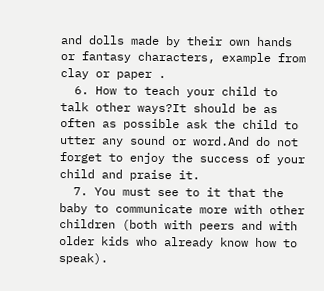and dolls made by their own hands or fantasy characters, example from clay or paper .
  6. How to teach your child to talk other ways?It should be as often as possible ask the child to utter any sound or word.And do not forget to enjoy the success of your child and praise it.
  7. You must see to it that the baby to communicate more with other children (both with peers and with older kids who already know how to speak).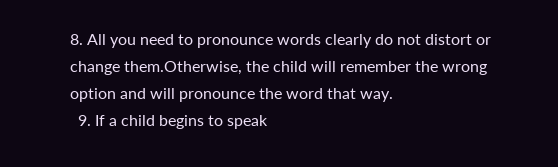8. All you need to pronounce words clearly do not distort or change them.Otherwise, the child will remember the wrong option and will pronounce the word that way.
  9. If a child begins to speak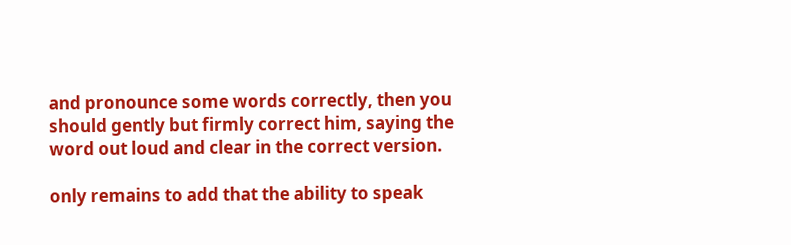and pronounce some words correctly, then you should gently but firmly correct him, saying the word out loud and clear in the correct version.

only remains to add that the ability to speak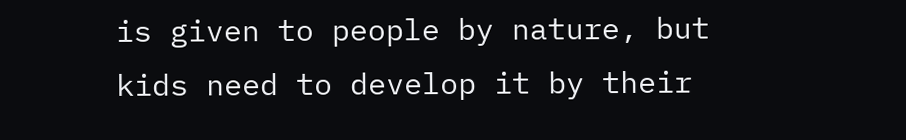is given to people by nature, but kids need to develop it by their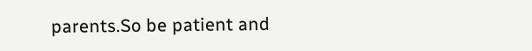parents.So be patient and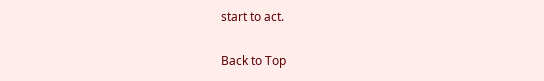start to act.

Back to Top